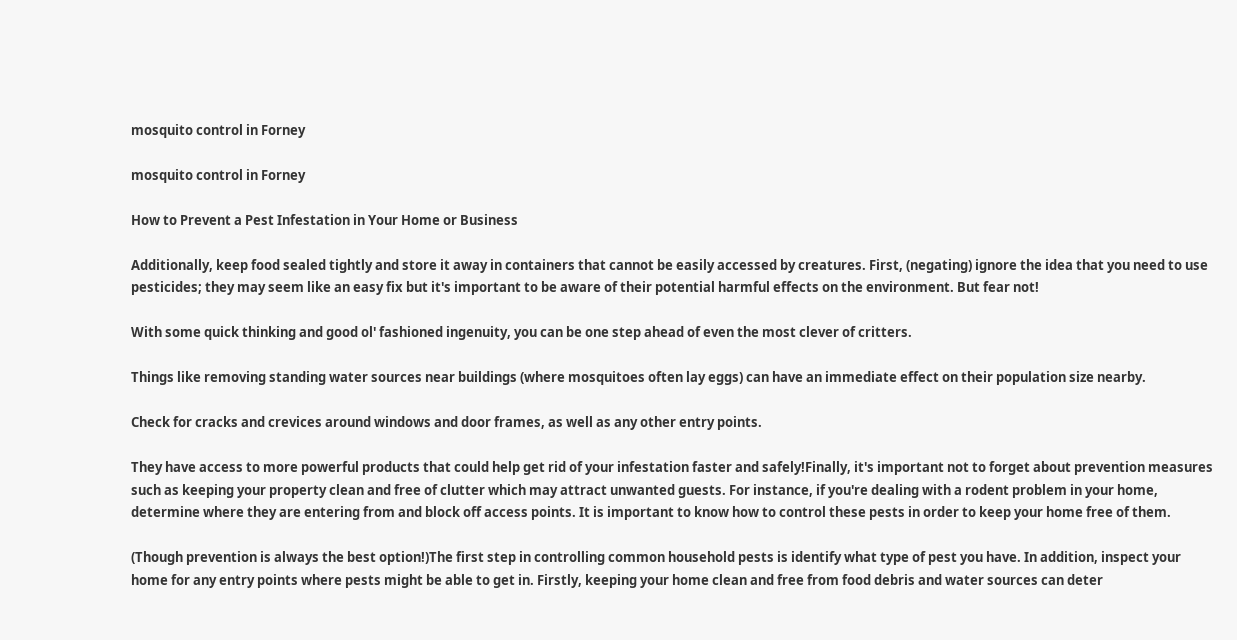mosquito control in Forney

mosquito control in Forney

How to Prevent a Pest Infestation in Your Home or Business

Additionally, keep food sealed tightly and store it away in containers that cannot be easily accessed by creatures. First, (negating) ignore the idea that you need to use pesticides; they may seem like an easy fix but it's important to be aware of their potential harmful effects on the environment. But fear not!

With some quick thinking and good ol' fashioned ingenuity, you can be one step ahead of even the most clever of critters.

Things like removing standing water sources near buildings (where mosquitoes often lay eggs) can have an immediate effect on their population size nearby.

Check for cracks and crevices around windows and door frames, as well as any other entry points.

They have access to more powerful products that could help get rid of your infestation faster and safely!Finally, it's important not to forget about prevention measures such as keeping your property clean and free of clutter which may attract unwanted guests. For instance, if you're dealing with a rodent problem in your home, determine where they are entering from and block off access points. It is important to know how to control these pests in order to keep your home free of them.

(Though prevention is always the best option!)The first step in controlling common household pests is identify what type of pest you have. In addition, inspect your home for any entry points where pests might be able to get in. Firstly, keeping your home clean and free from food debris and water sources can deter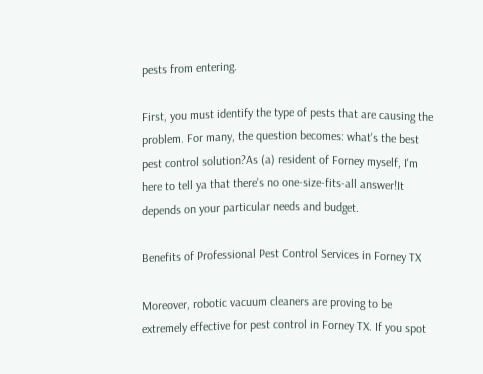pests from entering.

First, you must identify the type of pests that are causing the problem. For many, the question becomes: what's the best pest control solution?As (a) resident of Forney myself, I'm here to tell ya that there's no one-size-fits-all answer!It depends on your particular needs and budget.

Benefits of Professional Pest Control Services in Forney TX

Moreover, robotic vacuum cleaners are proving to be extremely effective for pest control in Forney TX. If you spot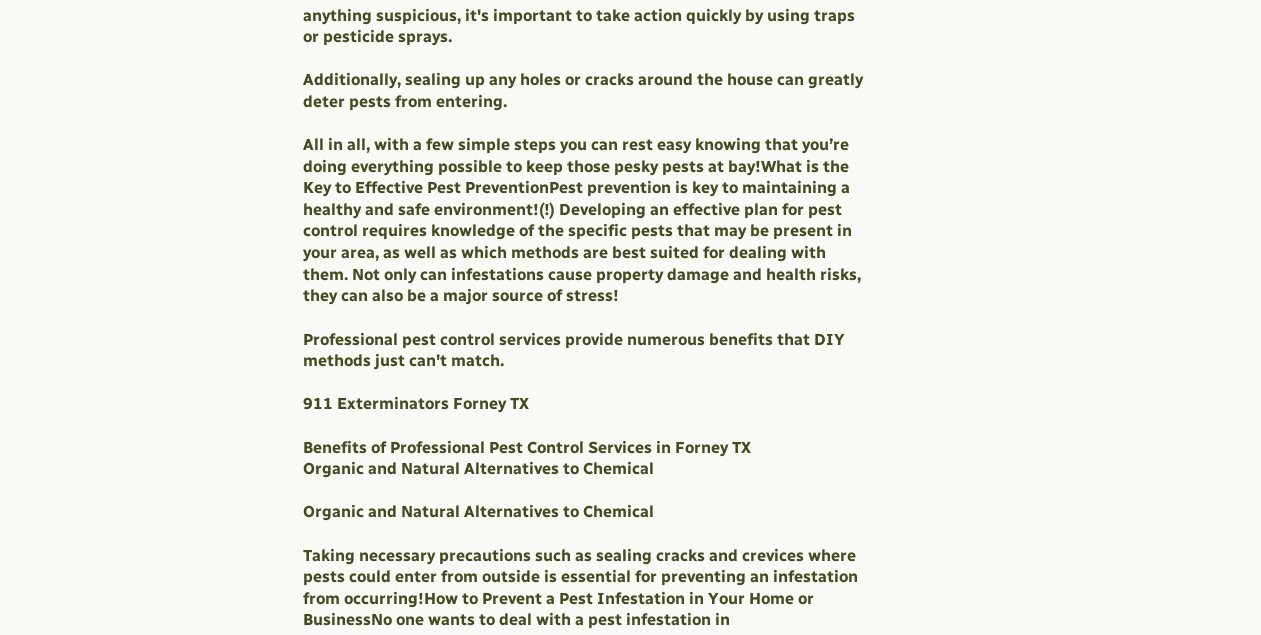anything suspicious, it's important to take action quickly by using traps or pesticide sprays.

Additionally, sealing up any holes or cracks around the house can greatly deter pests from entering.

All in all, with a few simple steps you can rest easy knowing that you’re doing everything possible to keep those pesky pests at bay!What is the Key to Effective Pest PreventionPest prevention is key to maintaining a healthy and safe environment!(!) Developing an effective plan for pest control requires knowledge of the specific pests that may be present in your area, as well as which methods are best suited for dealing with them. Not only can infestations cause property damage and health risks, they can also be a major source of stress!

Professional pest control services provide numerous benefits that DIY methods just can't match.

911 Exterminators Forney TX

Benefits of Professional Pest Control Services in Forney TX
Organic and Natural Alternatives to Chemical

Organic and Natural Alternatives to Chemical

Taking necessary precautions such as sealing cracks and crevices where pests could enter from outside is essential for preventing an infestation from occurring!How to Prevent a Pest Infestation in Your Home or BusinessNo one wants to deal with a pest infestation in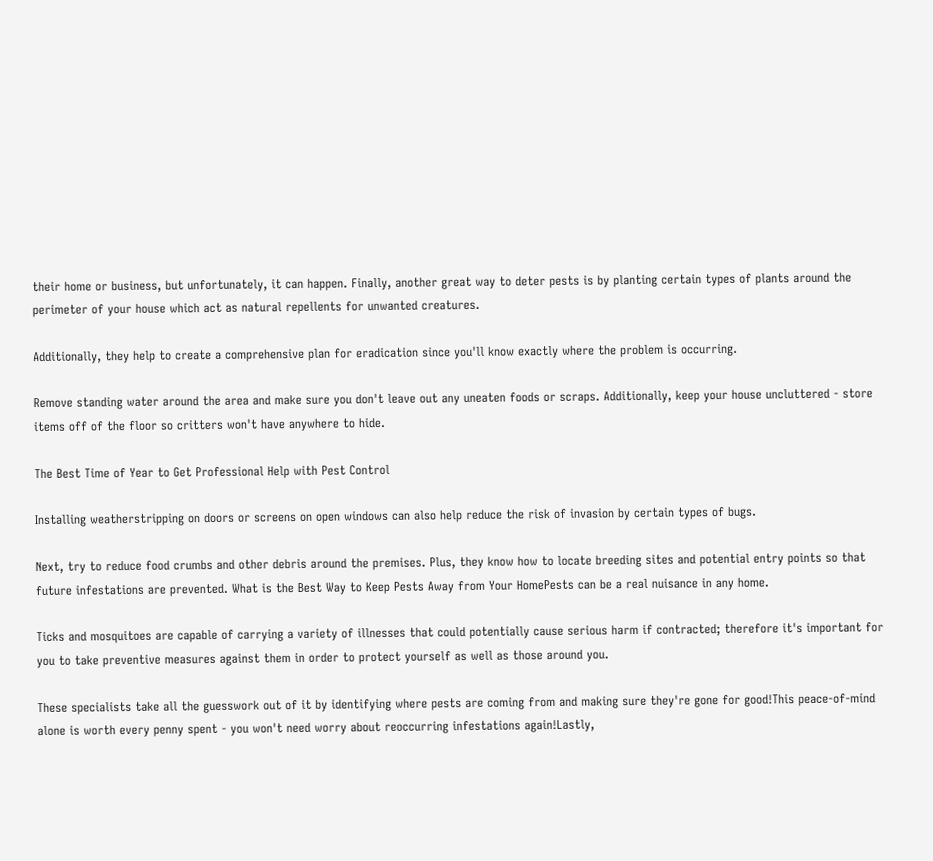their home or business, but unfortunately, it can happen. Finally, another great way to deter pests is by planting certain types of plants around the perimeter of your house which act as natural repellents for unwanted creatures.

Additionally, they help to create a comprehensive plan for eradication since you'll know exactly where the problem is occurring.

Remove standing water around the area and make sure you don't leave out any uneaten foods or scraps. Additionally, keep your house uncluttered - store items off of the floor so critters won't have anywhere to hide.

The Best Time of Year to Get Professional Help with Pest Control

Installing weatherstripping on doors or screens on open windows can also help reduce the risk of invasion by certain types of bugs.

Next, try to reduce food crumbs and other debris around the premises. Plus, they know how to locate breeding sites and potential entry points so that future infestations are prevented. What is the Best Way to Keep Pests Away from Your HomePests can be a real nuisance in any home.

Ticks and mosquitoes are capable of carrying a variety of illnesses that could potentially cause serious harm if contracted; therefore it's important for you to take preventive measures against them in order to protect yourself as well as those around you.

These specialists take all the guesswork out of it by identifying where pests are coming from and making sure they're gone for good!This peace-of-mind alone is worth every penny spent - you won't need worry about reoccurring infestations again!Lastly,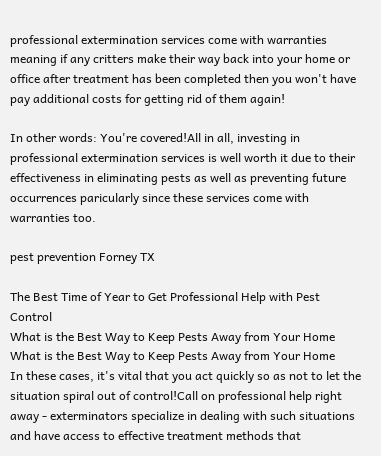professional extermination services come with warranties meaning if any critters make their way back into your home or office after treatment has been completed then you won't have pay additional costs for getting rid of them again!

In other words: You're covered!All in all, investing in professional extermination services is well worth it due to their effectiveness in eliminating pests as well as preventing future occurrences paricularly since these services come with warranties too.

pest prevention Forney TX

The Best Time of Year to Get Professional Help with Pest Control
What is the Best Way to Keep Pests Away from Your Home
What is the Best Way to Keep Pests Away from Your Home
In these cases, it's vital that you act quickly so as not to let the situation spiral out of control!Call on professional help right away - exterminators specialize in dealing with such situations and have access to effective treatment methods that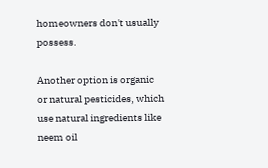homeowners don't usually possess.

Another option is organic or natural pesticides, which use natural ingredients like neem oil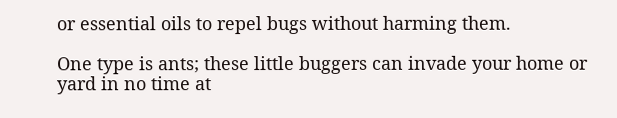or essential oils to repel bugs without harming them.

One type is ants; these little buggers can invade your home or yard in no time at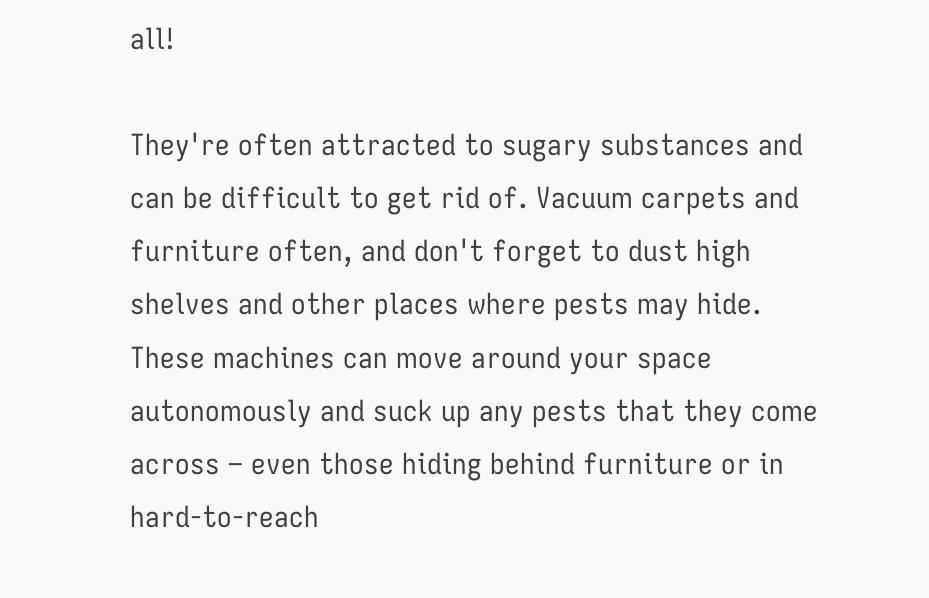all!

They're often attracted to sugary substances and can be difficult to get rid of. Vacuum carpets and furniture often, and don't forget to dust high shelves and other places where pests may hide. These machines can move around your space autonomously and suck up any pests that they come across – even those hiding behind furniture or in hard-to-reach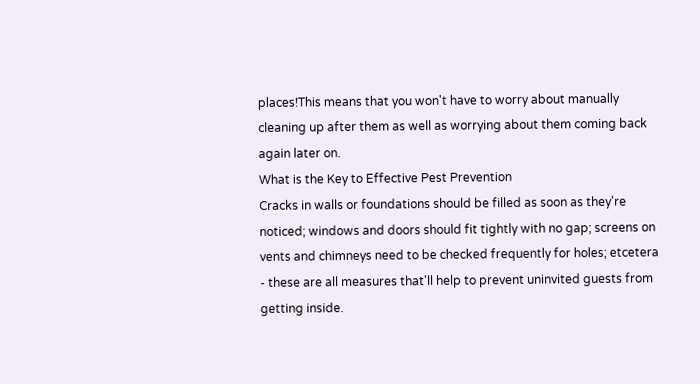places!This means that you won't have to worry about manually cleaning up after them as well as worrying about them coming back again later on.
What is the Key to Effective Pest Prevention
Cracks in walls or foundations should be filled as soon as they're noticed; windows and doors should fit tightly with no gap; screens on vents and chimneys need to be checked frequently for holes; etcetera - these are all measures that'll help to prevent uninvited guests from getting inside.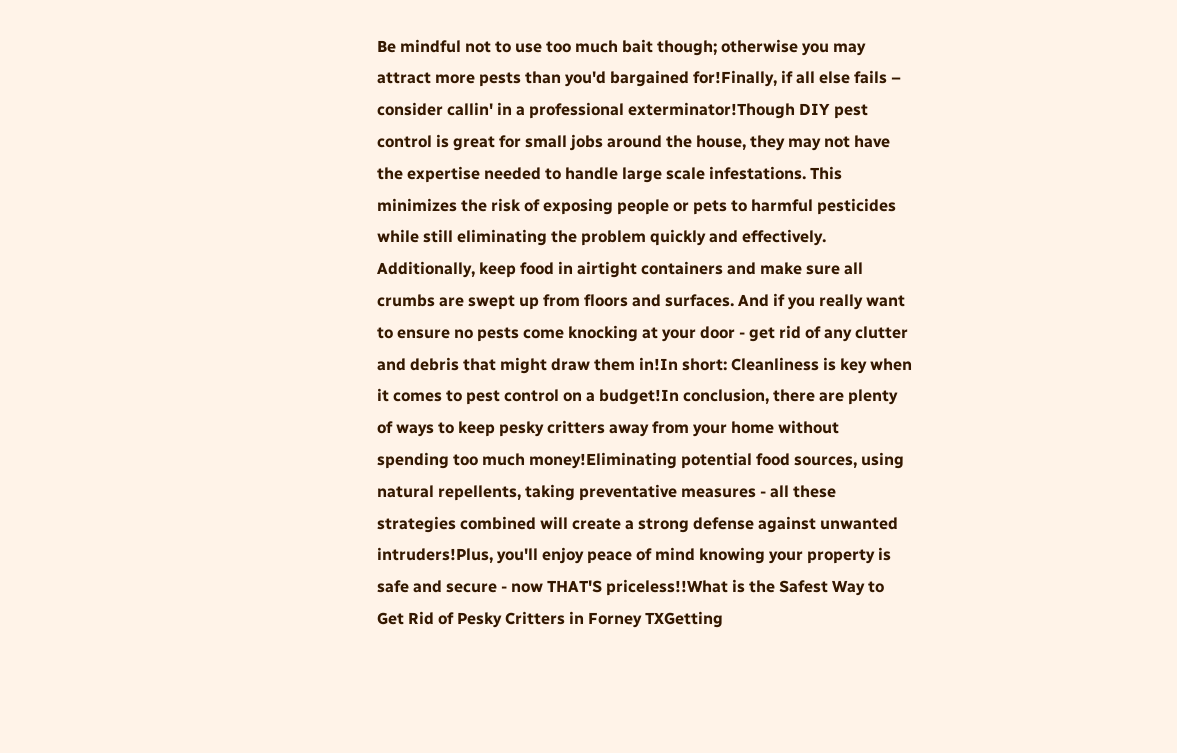Be mindful not to use too much bait though; otherwise you may attract more pests than you'd bargained for!Finally, if all else fails – consider callin' in a professional exterminator!Though DIY pest control is great for small jobs around the house, they may not have the expertise needed to handle large scale infestations. This minimizes the risk of exposing people or pets to harmful pesticides while still eliminating the problem quickly and effectively. Additionally, keep food in airtight containers and make sure all crumbs are swept up from floors and surfaces. And if you really want to ensure no pests come knocking at your door - get rid of any clutter and debris that might draw them in!In short: Cleanliness is key when it comes to pest control on a budget!In conclusion, there are plenty of ways to keep pesky critters away from your home without spending too much money!Eliminating potential food sources, using natural repellents, taking preventative measures - all these strategies combined will create a strong defense against unwanted intruders!Plus, you'll enjoy peace of mind knowing your property is safe and secure - now THAT'S priceless!!What is the Safest Way to Get Rid of Pesky Critters in Forney TXGetting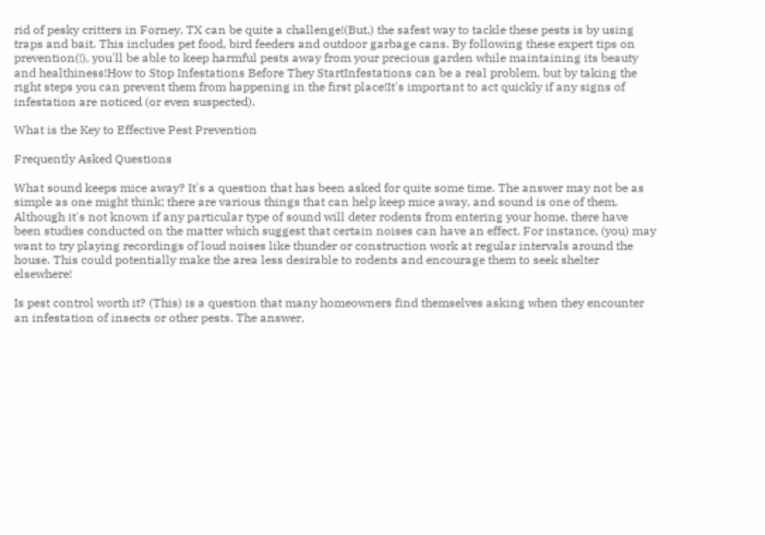rid of pesky critters in Forney, TX can be quite a challenge!(But,) the safest way to tackle these pests is by using traps and bait. This includes pet food, bird feeders and outdoor garbage cans. By following these expert tips on prevention(!), you'll be able to keep harmful pests away from your precious garden while maintaining its beauty and healthiness!How to Stop Infestations Before They StartInfestations can be a real problem, but by taking the right steps you can prevent them from happening in the first place!It's important to act quickly if any signs of infestation are noticed (or even suspected).

What is the Key to Effective Pest Prevention

Frequently Asked Questions

What sound keeps mice away? It's a question that has been asked for quite some time. The answer may not be as simple as one might think; there are various things that can help keep mice away, and sound is one of them. Although it's not known if any particular type of sound will deter rodents from entering your home, there have been studies conducted on the matter which suggest that certain noises can have an effect. For instance, (you) may want to try playing recordings of loud noises like thunder or construction work at regular intervals around the house. This could potentially make the area less desirable to rodents and encourage them to seek shelter elsewhere!

Is pest control worth it? (This) is a question that many homeowners find themselves asking when they encounter an infestation of insects or other pests. The answer,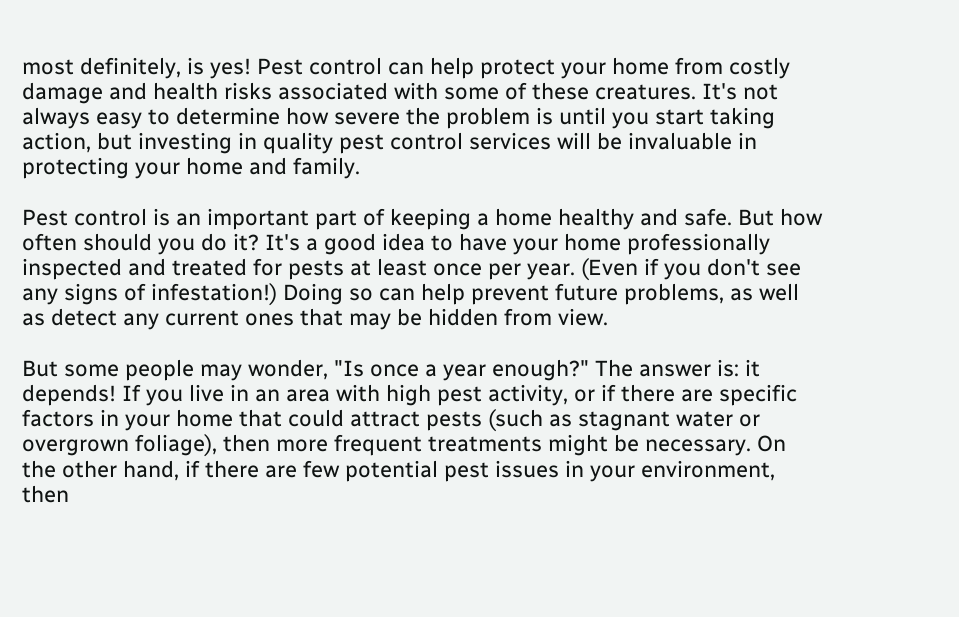most definitely, is yes! Pest control can help protect your home from costly damage and health risks associated with some of these creatures. It's not always easy to determine how severe the problem is until you start taking action, but investing in quality pest control services will be invaluable in protecting your home and family.

Pest control is an important part of keeping a home healthy and safe. But how often should you do it? It's a good idea to have your home professionally inspected and treated for pests at least once per year. (Even if you don't see any signs of infestation!) Doing so can help prevent future problems, as well as detect any current ones that may be hidden from view.

But some people may wonder, "Is once a year enough?" The answer is: it depends! If you live in an area with high pest activity, or if there are specific factors in your home that could attract pests (such as stagnant water or overgrown foliage), then more frequent treatments might be necessary. On the other hand, if there are few potential pest issues in your environment, then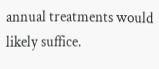annual treatments would likely suffice.